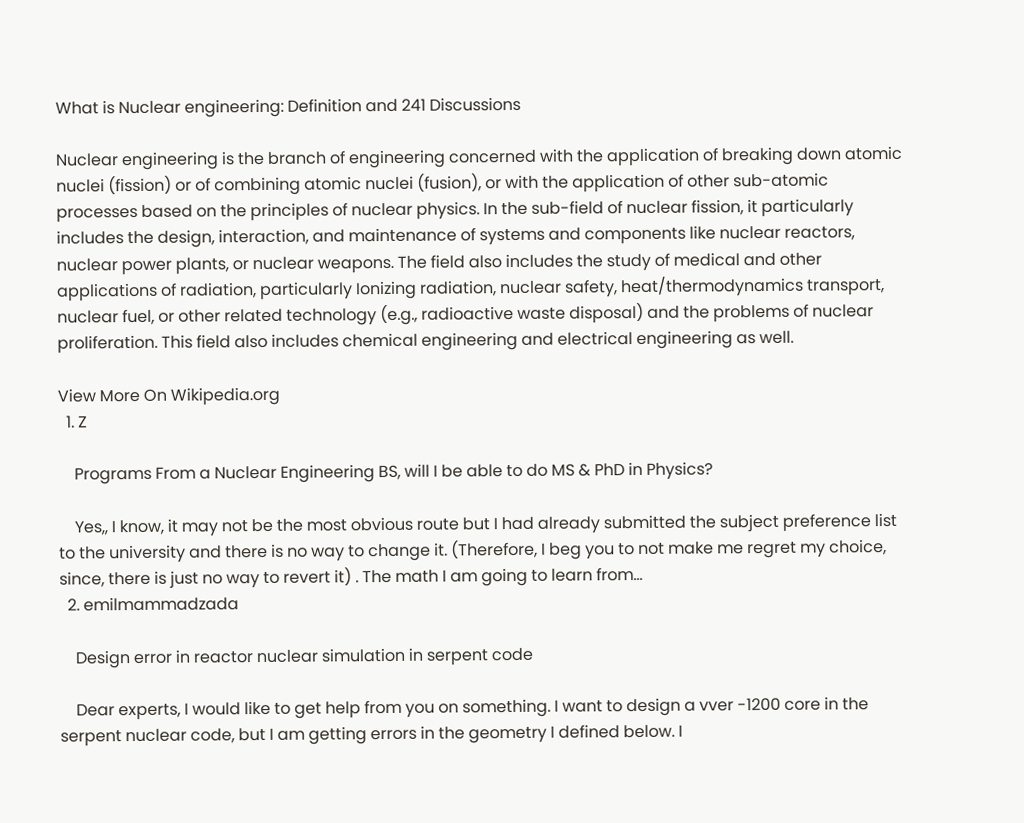What is Nuclear engineering: Definition and 241 Discussions

Nuclear engineering is the branch of engineering concerned with the application of breaking down atomic nuclei (fission) or of combining atomic nuclei (fusion), or with the application of other sub-atomic processes based on the principles of nuclear physics. In the sub-field of nuclear fission, it particularly includes the design, interaction, and maintenance of systems and components like nuclear reactors, nuclear power plants, or nuclear weapons. The field also includes the study of medical and other applications of radiation, particularly Ionizing radiation, nuclear safety, heat/thermodynamics transport, nuclear fuel, or other related technology (e.g., radioactive waste disposal) and the problems of nuclear proliferation. This field also includes chemical engineering and electrical engineering as well.

View More On Wikipedia.org
  1. Z

    Programs From a Nuclear Engineering BS, will I be able to do MS & PhD in Physics?

    Yes,, I know, it may not be the most obvious route but I had already submitted the subject preference list to the university and there is no way to change it. (Therefore, I beg you to not make me regret my choice, since, there is just no way to revert it) . The math I am going to learn from...
  2. emilmammadzada

    Design error in reactor nuclear simulation in serpent code

    Dear experts, I would like to get help from you on something. I want to design a vver -1200 core in the serpent nuclear code, but I am getting errors in the geometry I defined below. I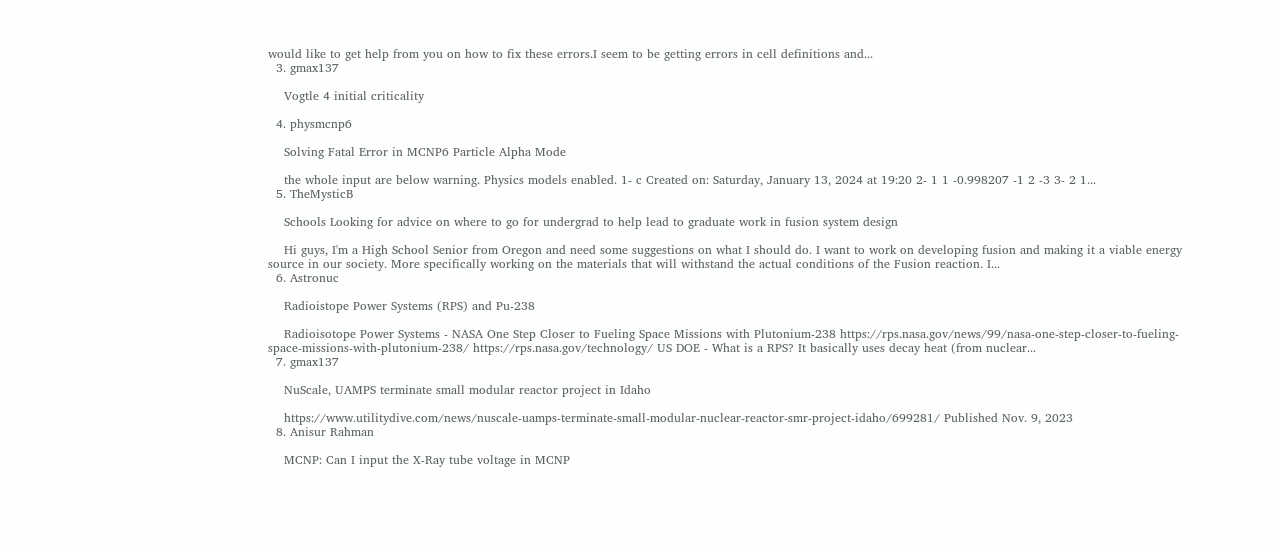would like to get help from you on how to fix these errors.I seem to be getting errors in cell definitions and...
  3. gmax137

    Vogtle 4 initial criticality

  4. physmcnp6

    Solving Fatal Error in MCNP6 Particle Alpha Mode

    the whole input are below warning. Physics models enabled. 1- c Created on: Saturday, January 13, 2024 at 19:20 2- 1 1 -0.998207 -1 2 -3 3- 2 1...
  5. TheMysticB

    Schools Looking for advice on where to go for undergrad to help lead to graduate work in fusion system design

    Hi guys, I'm a High School Senior from Oregon and need some suggestions on what I should do. I want to work on developing fusion and making it a viable energy source in our society. More specifically working on the materials that will withstand the actual conditions of the Fusion reaction. I...
  6. Astronuc

    Radioistope Power Systems (RPS) and Pu-238

    Radioisotope Power Systems - NASA One Step Closer to Fueling Space Missions with Plutonium-238 https://rps.nasa.gov/news/99/nasa-one-step-closer-to-fueling-space-missions-with-plutonium-238/ https://rps.nasa.gov/technology/ US DOE - What is a RPS? It basically uses decay heat (from nuclear...
  7. gmax137

    NuScale, UAMPS terminate small modular reactor project in Idaho

    https://www.utilitydive.com/news/nuscale-uamps-terminate-small-modular-nuclear-reactor-smr-project-idaho/699281/ Published Nov. 9, 2023
  8. Anisur Rahman

    MCNP: Can I input the X-Ray tube voltage in MCNP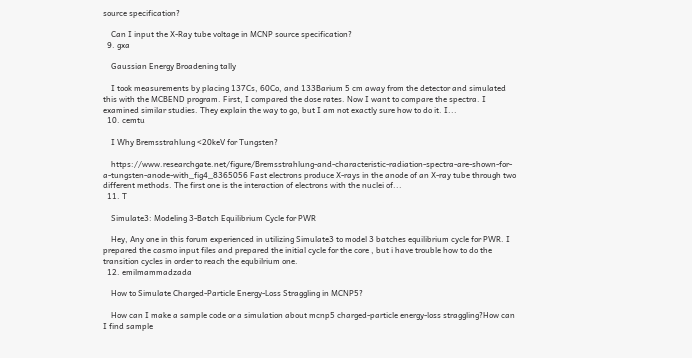source specification?

    Can I input the X-Ray tube voltage in MCNP source specification?
  9. gxa

    Gaussian Energy Broadening tally

    I took measurements by placing 137Cs, 60Co, and 133Barium 5 cm away from the detector and simulated this with the MCBEND program. First, I compared the dose rates. Now I want to compare the spectra. I examined similar studies. They explain the way to go, but I am not exactly sure how to do it. I...
  10. cemtu

    I Why Bremsstrahlung <20keV for Tungsten?

    https://www.researchgate.net/figure/Bremsstrahlung-and-characteristic-radiation-spectra-are-shown-for-a-tungsten-anode-with_fig4_8365056 Fast electrons produce X-rays in the anode of an X-ray tube through two different methods. The first one is the interaction of electrons with the nuclei of...
  11. T

    Simulate3: Modeling 3-Batch Equilibrium Cycle for PWR

    Hey, Any one in this forum experienced in utilizing Simulate3 to model 3 batches equilibrium cycle for PWR. I prepared the casmo input files and prepared the initial cycle for the core , but i have trouble how to do the transition cycles in order to reach the equbilrium one.
  12. emilmammadzada

    How to Simulate Charged-Particle Energy-Loss Straggling in MCNP5?

    How can I make a sample code or a simulation about mcnp5 charged-particle energy-loss straggling?How can I find sample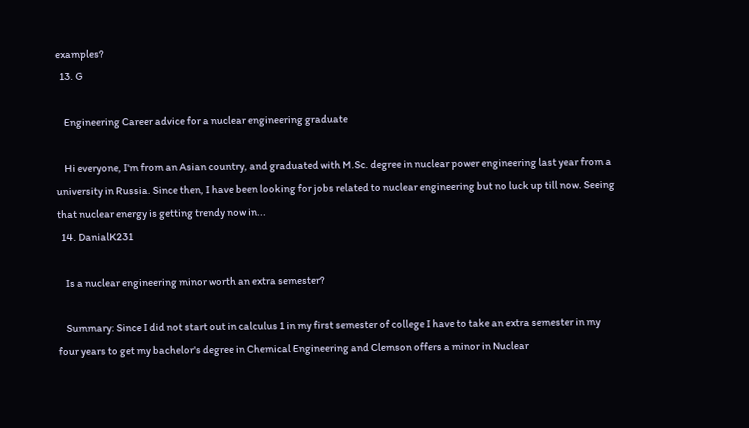examples?
  13. G

    Engineering Career advice for a nuclear engineering graduate

    Hi everyone, I'm from an Asian country, and graduated with M.Sc. degree in nuclear power engineering last year from a university in Russia. Since then, I have been looking for jobs related to nuclear engineering but no luck up till now. Seeing that nuclear energy is getting trendy now in...
  14. DanialK231

    Is a nuclear engineering minor worth an extra semester?

    Summary: Since I did not start out in calculus 1 in my first semester of college I have to take an extra semester in my four years to get my bachelor's degree in Chemical Engineering and Clemson offers a minor in Nuclear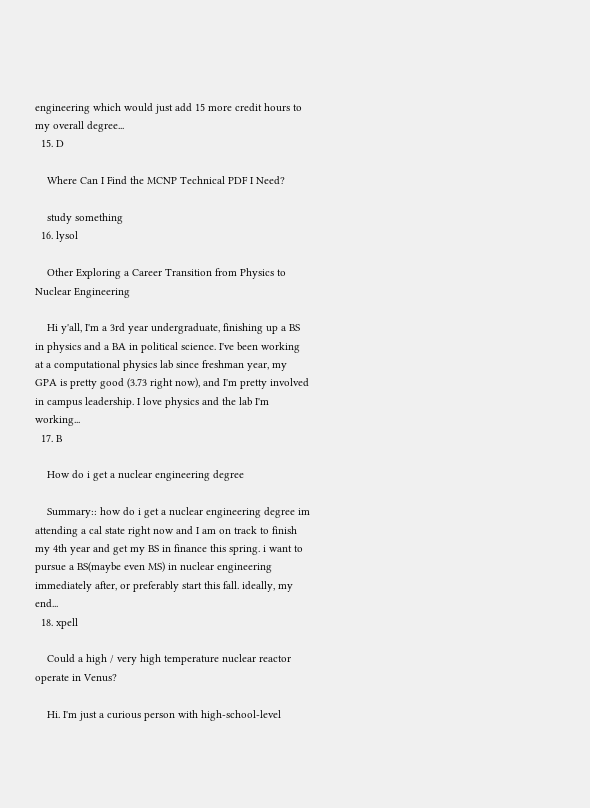engineering which would just add 15 more credit hours to my overall degree...
  15. D

    Where Can I Find the MCNP Technical PDF I Need?

    study something
  16. lysol

    Other Exploring a Career Transition from Physics to Nuclear Engineering

    Hi y'all, I'm a 3rd year undergraduate, finishing up a BS in physics and a BA in political science. I've been working at a computational physics lab since freshman year, my GPA is pretty good (3.73 right now), and I'm pretty involved in campus leadership. I love physics and the lab I'm working...
  17. B

    How do i get a nuclear engineering degree

    Summary:: how do i get a nuclear engineering degree im attending a cal state right now and I am on track to finish my 4th year and get my BS in finance this spring. i want to pursue a BS(maybe even MS) in nuclear engineering immediately after, or preferably start this fall. ideally, my end...
  18. xpell

    Could a high / very high temperature nuclear reactor operate in Venus?

    Hi. I'm just a curious person with high-school-level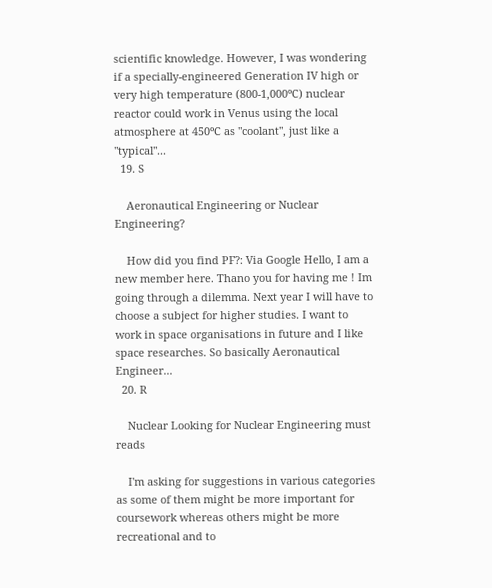scientific knowledge. However, I was wondering if a specially-engineered Generation IV high or very high temperature (800-1,000ºC) nuclear reactor could work in Venus using the local atmosphere at 450ºC as "coolant", just like a "typical"...
  19. S

    Aeronautical Engineering or Nuclear Engineering?

    How did you find PF?: Via Google Hello, I am a new member here. Thano you for having me ! Im going through a dilemma. Next year I will have to choose a subject for higher studies. I want to work in space organisations in future and I like space researches. So basically Aeronautical Engineer...
  20. R

    Nuclear Looking for Nuclear Engineering must reads

    I'm asking for suggestions in various categories as some of them might be more important for coursework whereas others might be more recreational and to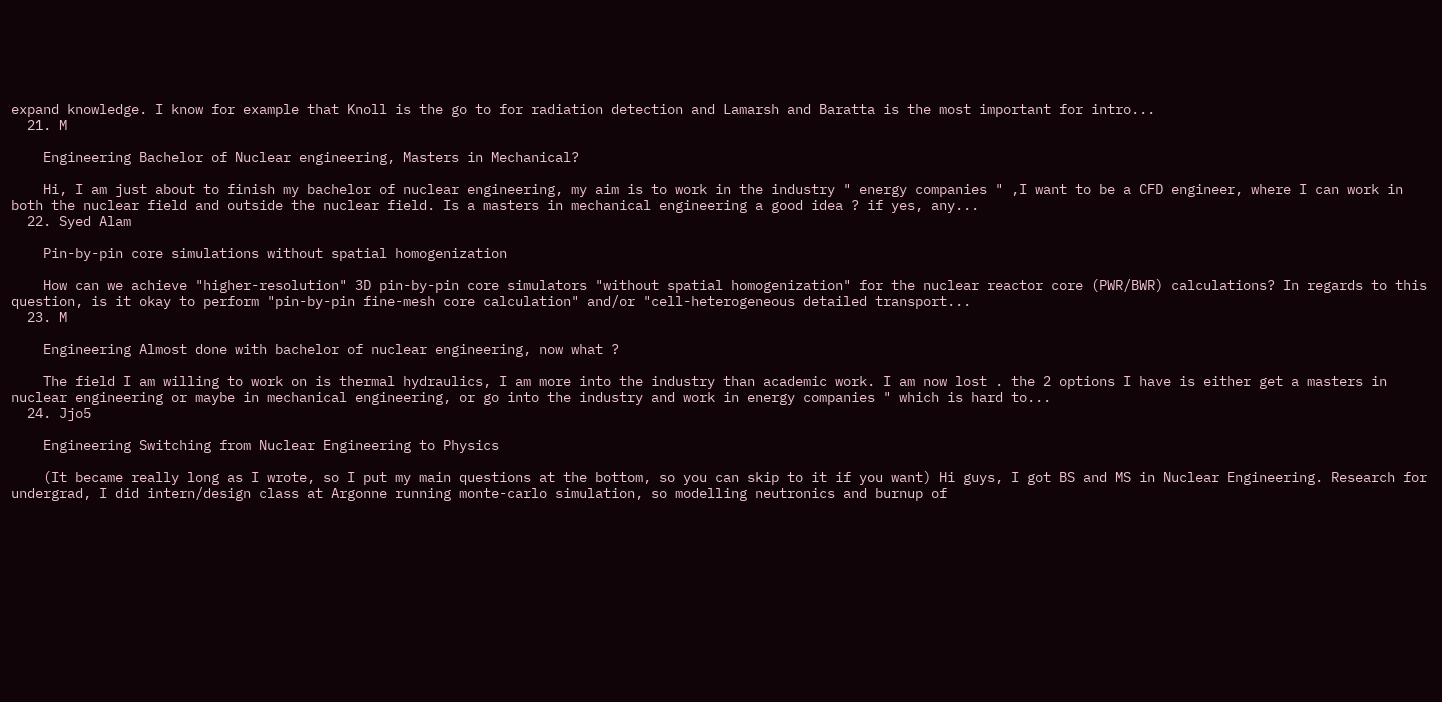expand knowledge. I know for example that Knoll is the go to for radiation detection and Lamarsh and Baratta is the most important for intro...
  21. M

    Engineering Bachelor of Nuclear engineering, Masters in Mechanical?

    Hi, I am just about to finish my bachelor of nuclear engineering, my aim is to work in the industry " energy companies " ,I want to be a CFD engineer, where I can work in both the nuclear field and outside the nuclear field. Is a masters in mechanical engineering a good idea ? if yes, any...
  22. Syed Alam

    Pin-by-pin core simulations without spatial homogenization

    How can we achieve "higher-resolution" 3D pin-by-pin core simulators "without spatial homogenization" for the nuclear reactor core (PWR/BWR) calculations? In regards to this question, is it okay to perform "pin-by-pin fine-mesh core calculation" and/or "cell-heterogeneous detailed transport...
  23. M

    Engineering Almost done with bachelor of nuclear engineering, now what ?

    The field I am willing to work on is thermal hydraulics, I am more into the industry than academic work. I am now lost . the 2 options I have is either get a masters in nuclear engineering or maybe in mechanical engineering, or go into the industry and work in energy companies " which is hard to...
  24. Jjo5

    Engineering Switching from Nuclear Engineering to Physics

    (It became really long as I wrote, so I put my main questions at the bottom, so you can skip to it if you want) Hi guys, I got BS and MS in Nuclear Engineering. Research for undergrad, I did intern/design class at Argonne running monte-carlo simulation, so modelling neutronics and burnup of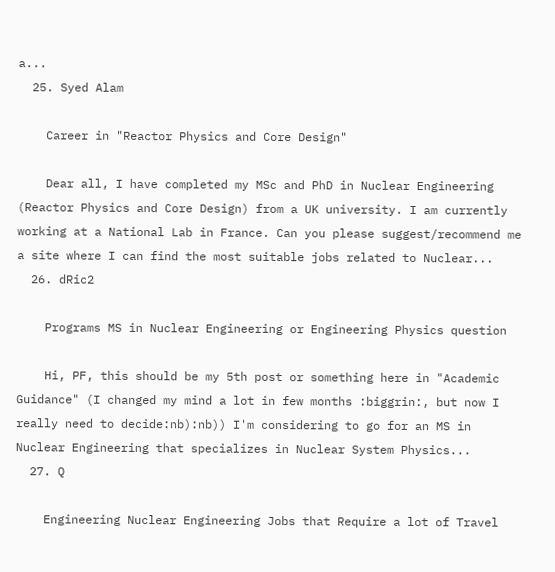a...
  25. Syed Alam

    Career in "Reactor Physics and Core Design"

    Dear all, I have completed my MSc and PhD in Nuclear Engineering (Reactor Physics and Core Design) from a UK university. I am currently working at a National Lab in France. Can you please suggest/recommend me a site where I can find the most suitable jobs related to Nuclear...
  26. dRic2

    Programs MS in Nuclear Engineering or Engineering Physics question

    Hi, PF, this should be my 5th post or something here in "Academic Guidance" (I changed my mind a lot in few months :biggrin:, but now I really need to decide:nb):nb)) I'm considering to go for an MS in Nuclear Engineering that specializes in Nuclear System Physics...
  27. Q

    Engineering Nuclear Engineering Jobs that Require a lot of Travel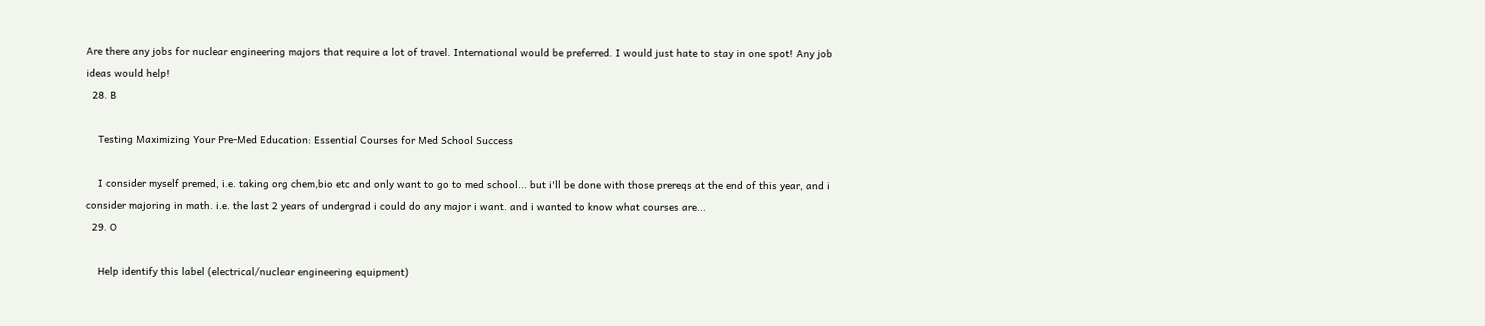Are there any jobs for nuclear engineering majors that require a lot of travel. International would be preferred. I would just hate to stay in one spot! Any job ideas would help!
  28. B

    Testing Maximizing Your Pre-Med Education: Essential Courses for Med School Success

    I consider myself premed, i.e. taking org chem,bio etc and only want to go to med school... but i'll be done with those prereqs at the end of this year, and i consider majoring in math. i.e. the last 2 years of undergrad i could do any major i want. and i wanted to know what courses are...
  29. O

    Help identify this label (electrical/nuclear engineering equipment)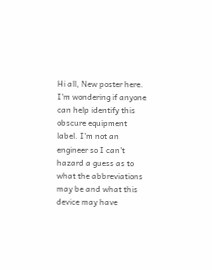Hi all, New poster here. I'm wondering if anyone can help identify this obscure equipment label. I'm not an engineer so I can't hazard a guess as to what the abbreviations may be and what this device may have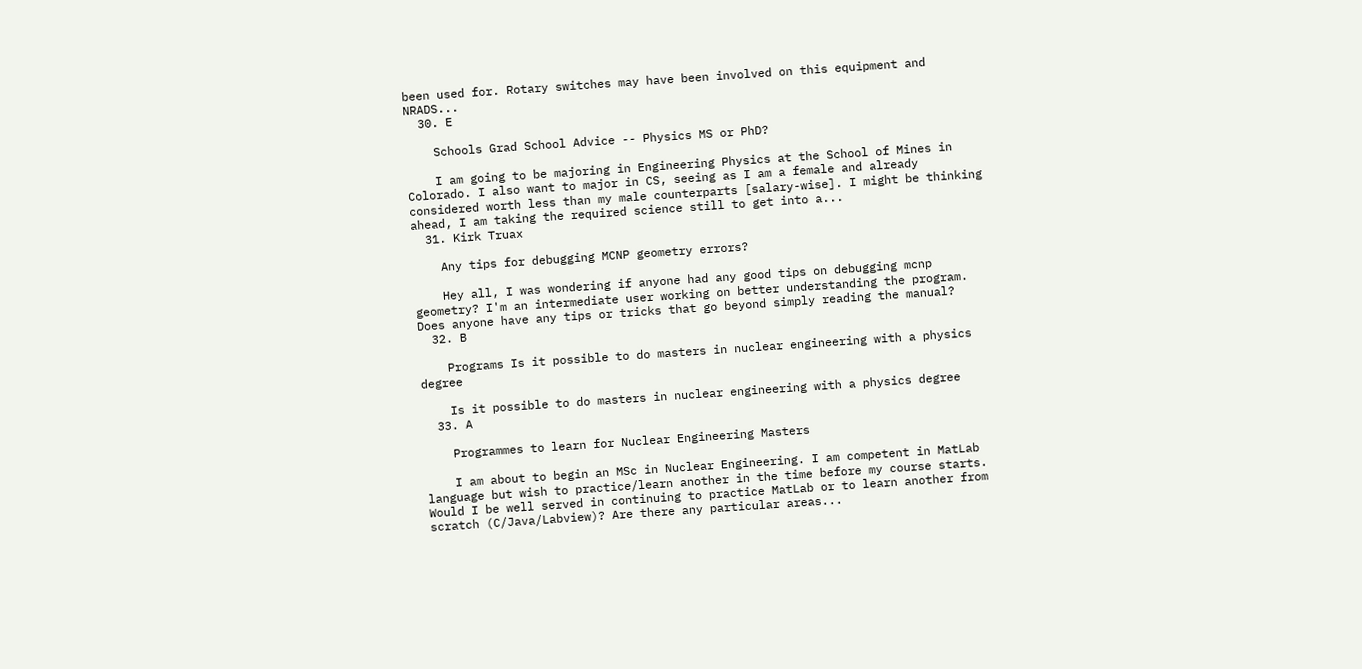been used for. Rotary switches may have been involved on this equipment and NRADS...
  30. E

    Schools Grad School Advice -- Physics MS or PhD?

    I am going to be majoring in Engineering Physics at the School of Mines in Colorado. I also want to major in CS, seeing as I am a female and already considered worth less than my male counterparts [salary-wise]. I might be thinking ahead, I am taking the required science still to get into a...
  31. Kirk Truax

    Any tips for debugging MCNP geometry errors?

    Hey all, I was wondering if anyone had any good tips on debugging mcnp geometry? I'm an intermediate user working on better understanding the program. Does anyone have any tips or tricks that go beyond simply reading the manual?
  32. B

    Programs Is it possible to do masters in nuclear engineering with a physics degree

    Is it possible to do masters in nuclear engineering with a physics degree
  33. A

    Programmes to learn for Nuclear Engineering Masters

    I am about to begin an MSc in Nuclear Engineering. I am competent in MatLab language but wish to practice/learn another in the time before my course starts. Would I be well served in continuing to practice MatLab or to learn another from scratch (C/Java/Labview)? Are there any particular areas...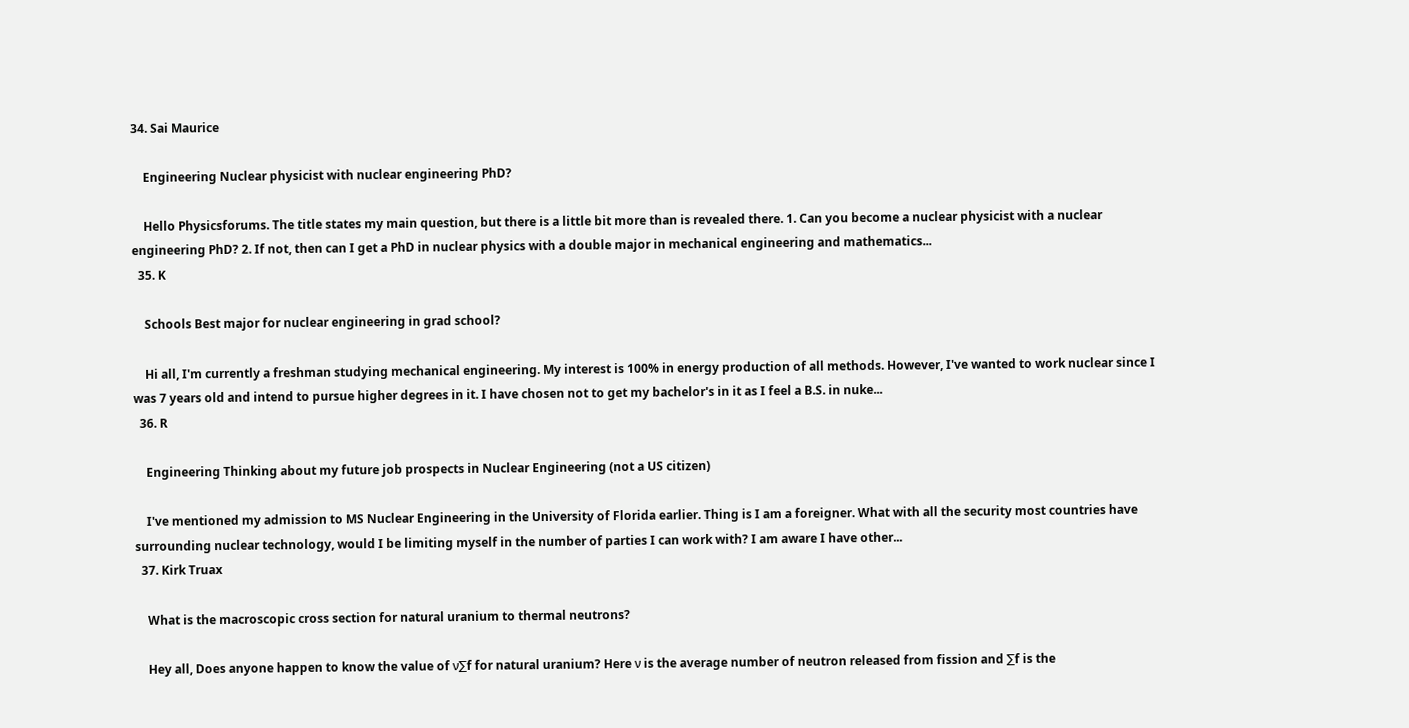34. Sai Maurice

    Engineering Nuclear physicist with nuclear engineering PhD?

    Hello Physicsforums. The title states my main question, but there is a little bit more than is revealed there. 1. Can you become a nuclear physicist with a nuclear engineering PhD? 2. If not, then can I get a PhD in nuclear physics with a double major in mechanical engineering and mathematics...
  35. K

    Schools Best major for nuclear engineering in grad school?

    Hi all, I'm currently a freshman studying mechanical engineering. My interest is 100% in energy production of all methods. However, I've wanted to work nuclear since I was 7 years old and intend to pursue higher degrees in it. I have chosen not to get my bachelor's in it as I feel a B.S. in nuke...
  36. R

    Engineering Thinking about my future job prospects in Nuclear Engineering (not a US citizen)

    I've mentioned my admission to MS Nuclear Engineering in the University of Florida earlier. Thing is I am a foreigner. What with all the security most countries have surrounding nuclear technology, would I be limiting myself in the number of parties I can work with? I am aware I have other...
  37. Kirk Truax

    What is the macroscopic cross section for natural uranium to thermal neutrons?

    Hey all, Does anyone happen to know the value of ν∑f for natural uranium? Here ν is the average number of neutron released from fission and ∑f is the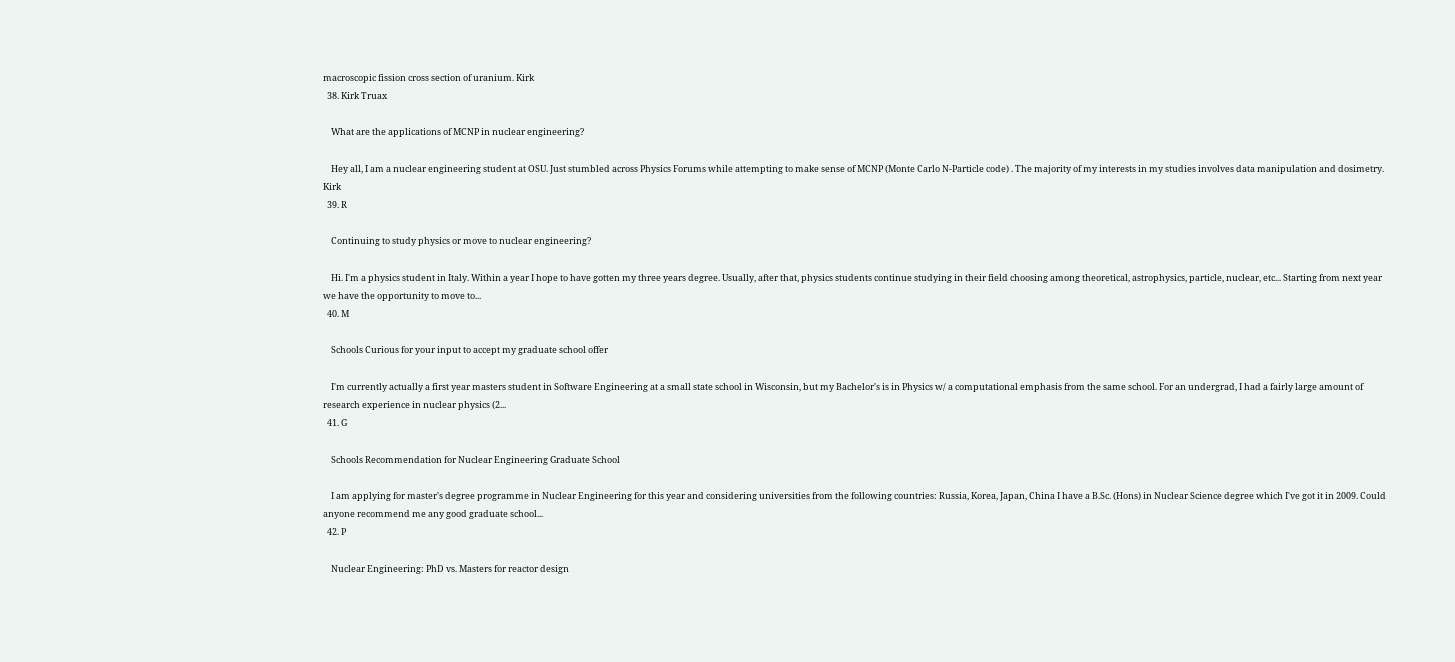macroscopic fission cross section of uranium. Kirk
  38. Kirk Truax

    What are the applications of MCNP in nuclear engineering?

    Hey all, I am a nuclear engineering student at OSU. Just stumbled across Physics Forums while attempting to make sense of MCNP (Monte Carlo N-Particle code) . The majority of my interests in my studies involves data manipulation and dosimetry. Kirk
  39. R

    Continuing to study physics or move to nuclear engineering?

    Hi. I'm a physics student in Italy. Within a year I hope to have gotten my three years degree. Usually, after that, physics students continue studying in their field choosing among theoretical, astrophysics, particle, nuclear, etc... Starting from next year we have the opportunity to move to...
  40. M

    Schools Curious for your input to accept my graduate school offer

    I'm currently actually a first year masters student in Software Engineering at a small state school in Wisconsin, but my Bachelor's is in Physics w/ a computational emphasis from the same school. For an undergrad, I had a fairly large amount of research experience in nuclear physics (2...
  41. G

    Schools Recommendation for Nuclear Engineering Graduate School

    I am applying for master's degree programme in Nuclear Engineering for this year and considering universities from the following countries: Russia, Korea, Japan, China I have a B.Sc. (Hons) in Nuclear Science degree which I've got it in 2009. Could anyone recommend me any good graduate school...
  42. P

    Nuclear Engineering: PhD vs. Masters for reactor design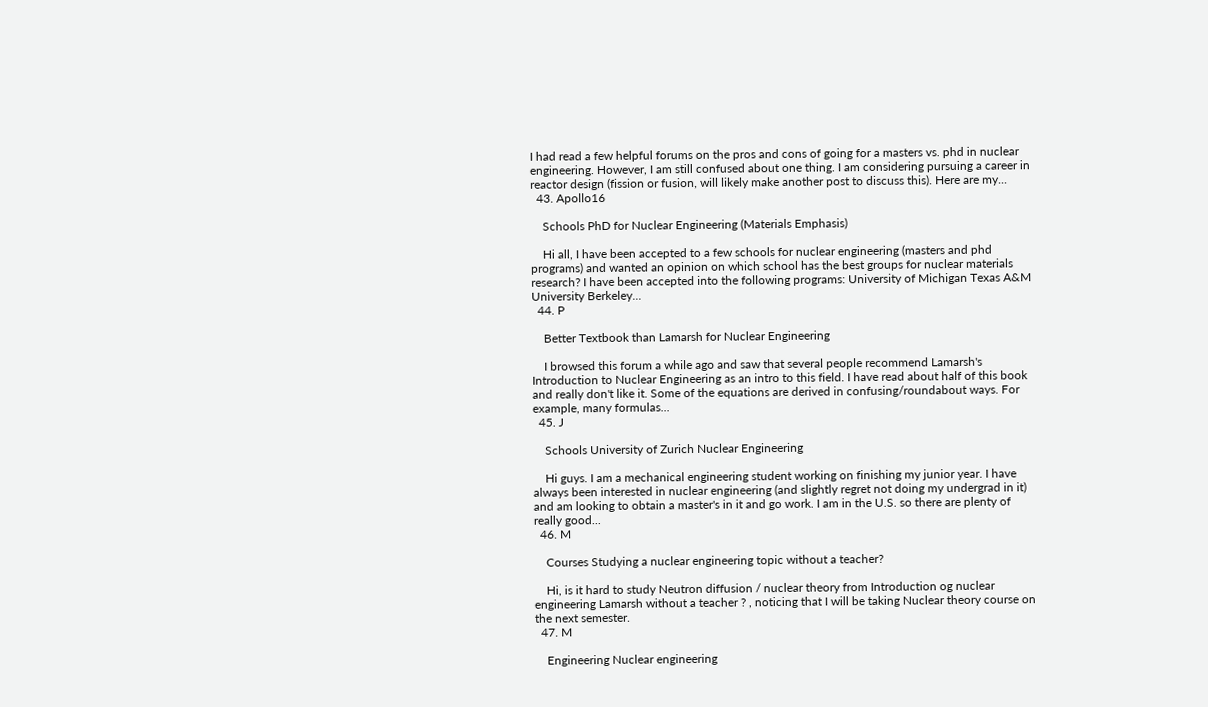I had read a few helpful forums on the pros and cons of going for a masters vs. phd in nuclear engineering. However, I am still confused about one thing. I am considering pursuing a career in reactor design (fission or fusion, will likely make another post to discuss this). Here are my...
  43. Apollo16

    Schools PhD for Nuclear Engineering (Materials Emphasis)

    Hi all, I have been accepted to a few schools for nuclear engineering (masters and phd programs) and wanted an opinion on which school has the best groups for nuclear materials research? I have been accepted into the following programs: University of Michigan Texas A&M University Berkeley...
  44. P

    Better Textbook than Lamarsh for Nuclear Engineering

    I browsed this forum a while ago and saw that several people recommend Lamarsh's Introduction to Nuclear Engineering as an intro to this field. I have read about half of this book and really don't like it. Some of the equations are derived in confusing/roundabout ways. For example, many formulas...
  45. J

    Schools University of Zurich Nuclear Engineering

    Hi guys. I am a mechanical engineering student working on finishing my junior year. I have always been interested in nuclear engineering (and slightly regret not doing my undergrad in it) and am looking to obtain a master's in it and go work. I am in the U.S. so there are plenty of really good...
  46. M

    Courses Studying a nuclear engineering topic without a teacher?

    Hi, is it hard to study Neutron diffusion / nuclear theory from Introduction og nuclear engineering Lamarsh without a teacher ? , noticing that I will be taking Nuclear theory course on the next semester.
  47. M

    Engineering Nuclear engineering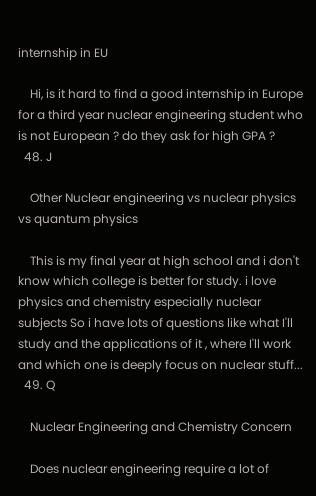internship in EU

    Hi, is it hard to find a good internship in Europe for a third year nuclear engineering student who is not European ? do they ask for high GPA ?
  48. J

    Other Nuclear engineering vs nuclear physics vs quantum physics

    This is my final year at high school and i don't know which college is better for study. i love physics and chemistry especially nuclear subjects So i have lots of questions like what I'll study and the applications of it , where I'll work and which one is deeply focus on nuclear stuff...
  49. Q

    Nuclear Engineering and Chemistry Concern

    Does nuclear engineering require a lot of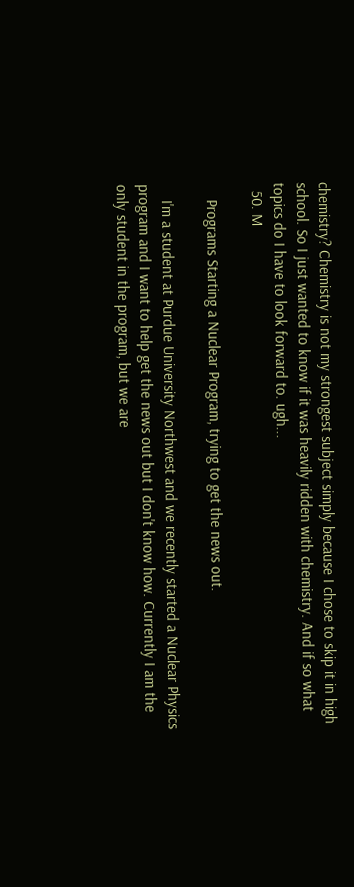chemistry? Chemistry is not my strongest subject simply because I chose to skip it in high school. So I just wanted to know if it was heavily ridden with chemistry. And if so what topics do I have to look forward to. ugh...
  50. M

    Programs Starting a Nuclear Program, trying to get the news out.

    I'm a student at Purdue University Northwest and we recently started a Nuclear Physics program and I want to help get the news out but I don't know how. Currently I am the only student in the program, but we are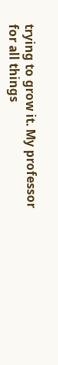trying to grow it. My professor for all things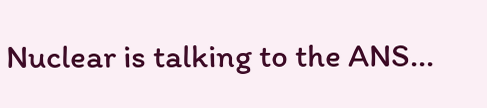Nuclear is talking to the ANS...